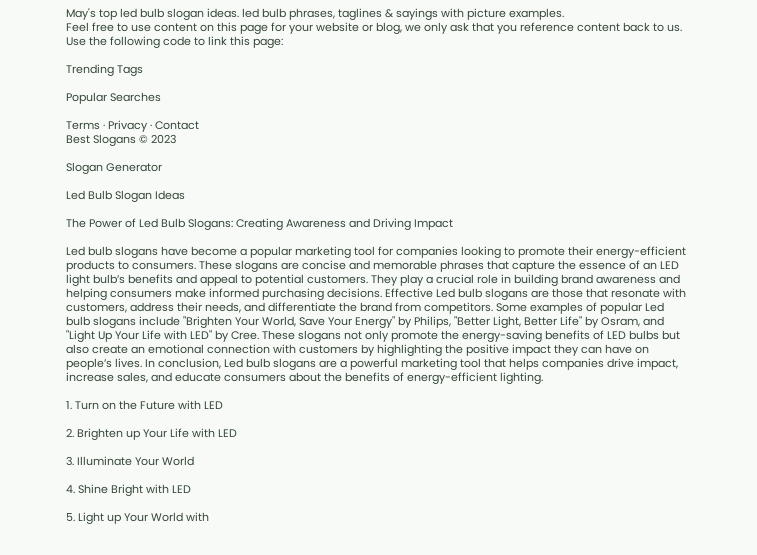May's top led bulb slogan ideas. led bulb phrases, taglines & sayings with picture examples.
Feel free to use content on this page for your website or blog, we only ask that you reference content back to us. Use the following code to link this page:

Trending Tags

Popular Searches

Terms · Privacy · Contact
Best Slogans © 2023

Slogan Generator

Led Bulb Slogan Ideas

The Power of Led Bulb Slogans: Creating Awareness and Driving Impact

Led bulb slogans have become a popular marketing tool for companies looking to promote their energy-efficient products to consumers. These slogans are concise and memorable phrases that capture the essence of an LED light bulb’s benefits and appeal to potential customers. They play a crucial role in building brand awareness and helping consumers make informed purchasing decisions. Effective Led bulb slogans are those that resonate with customers, address their needs, and differentiate the brand from competitors. Some examples of popular Led bulb slogans include "Brighten Your World, Save Your Energy" by Philips, "Better Light, Better Life" by Osram, and "Light Up Your Life with LED" by Cree. These slogans not only promote the energy-saving benefits of LED bulbs but also create an emotional connection with customers by highlighting the positive impact they can have on people’s lives. In conclusion, Led bulb slogans are a powerful marketing tool that helps companies drive impact, increase sales, and educate consumers about the benefits of energy-efficient lighting.

1. Turn on the Future with LED

2. Brighten up Your Life with LED

3. Illuminate Your World

4. Shine Bright with LED

5. Light up Your World with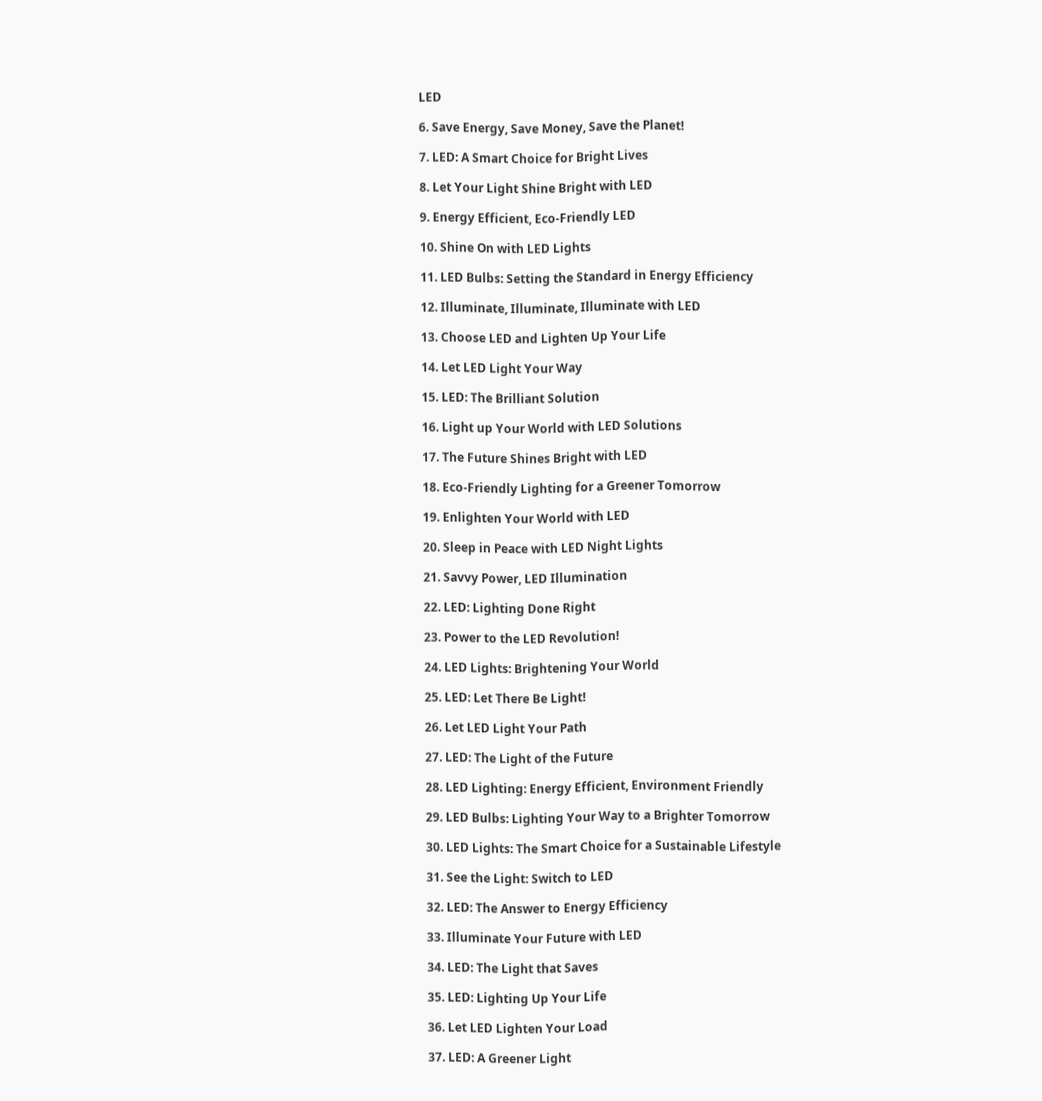LED

6. Save Energy, Save Money, Save the Planet!

7. LED: A Smart Choice for Bright Lives

8. Let Your Light Shine Bright with LED

9. Energy Efficient, Eco-Friendly LED

10. Shine On with LED Lights

11. LED Bulbs: Setting the Standard in Energy Efficiency

12. Illuminate, Illuminate, Illuminate with LED

13. Choose LED and Lighten Up Your Life

14. Let LED Light Your Way

15. LED: The Brilliant Solution

16. Light up Your World with LED Solutions

17. The Future Shines Bright with LED

18. Eco-Friendly Lighting for a Greener Tomorrow

19. Enlighten Your World with LED

20. Sleep in Peace with LED Night Lights

21. Savvy Power, LED Illumination

22. LED: Lighting Done Right

23. Power to the LED Revolution!

24. LED Lights: Brightening Your World

25. LED: Let There Be Light!

26. Let LED Light Your Path

27. LED: The Light of the Future

28. LED Lighting: Energy Efficient, Environment Friendly

29. LED Bulbs: Lighting Your Way to a Brighter Tomorrow

30. LED Lights: The Smart Choice for a Sustainable Lifestyle

31. See the Light: Switch to LED

32. LED: The Answer to Energy Efficiency

33. Illuminate Your Future with LED

34. LED: The Light that Saves

35. LED: Lighting Up Your Life

36. Let LED Lighten Your Load

37. LED: A Greener Light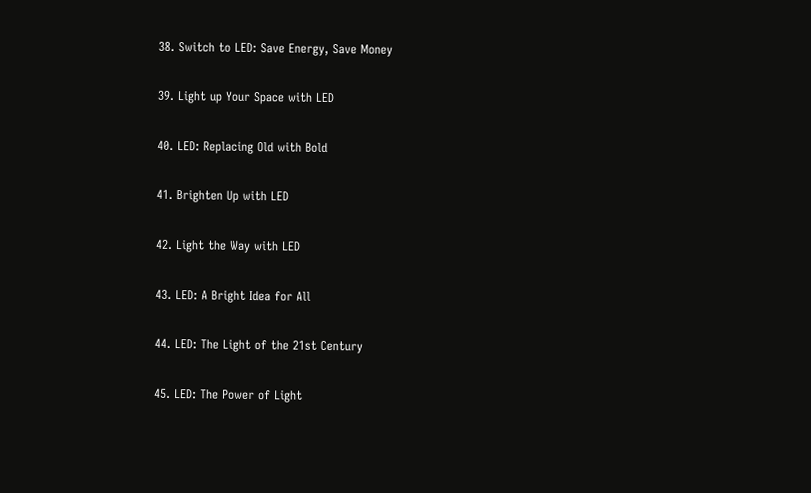38. Switch to LED: Save Energy, Save Money

39. Light up Your Space with LED

40. LED: Replacing Old with Bold

41. Brighten Up with LED

42. Light the Way with LED

43. LED: A Bright Idea for All

44. LED: The Light of the 21st Century

45. LED: The Power of Light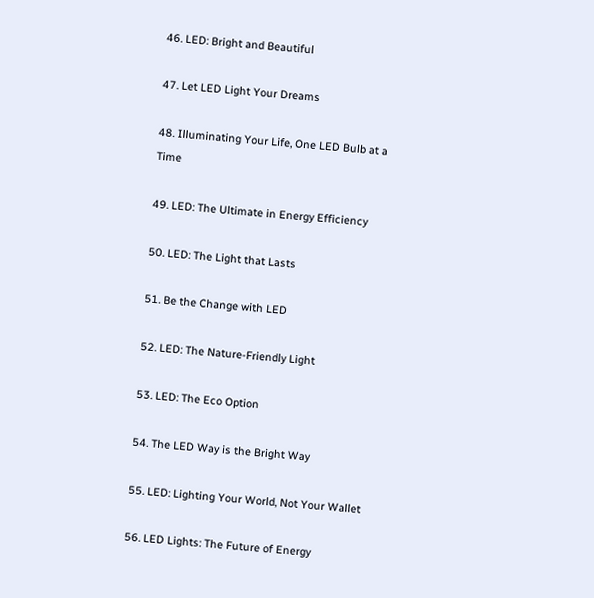46. LED: Bright and Beautiful

47. Let LED Light Your Dreams

48. Illuminating Your Life, One LED Bulb at a Time

49. LED: The Ultimate in Energy Efficiency

50. LED: The Light that Lasts

51. Be the Change with LED

52. LED: The Nature-Friendly Light

53. LED: The Eco Option

54. The LED Way is the Bright Way

55. LED: Lighting Your World, Not Your Wallet

56. LED Lights: The Future of Energy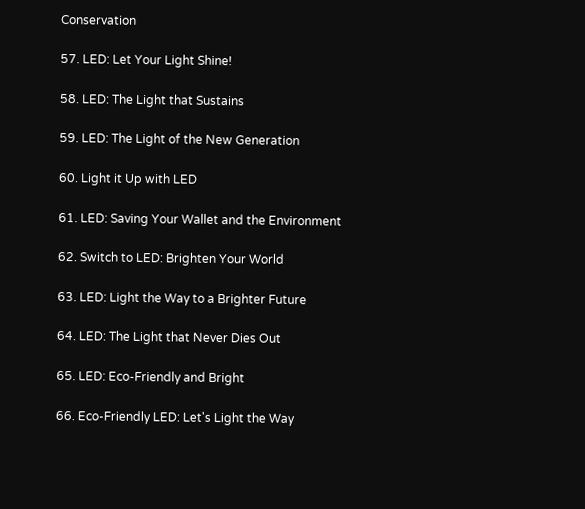Conservation

57. LED: Let Your Light Shine!

58. LED: The Light that Sustains

59. LED: The Light of the New Generation

60. Light it Up with LED

61. LED: Saving Your Wallet and the Environment

62. Switch to LED: Brighten Your World

63. LED: Light the Way to a Brighter Future

64. LED: The Light that Never Dies Out

65. LED: Eco-Friendly and Bright

66. Eco-Friendly LED: Let's Light the Way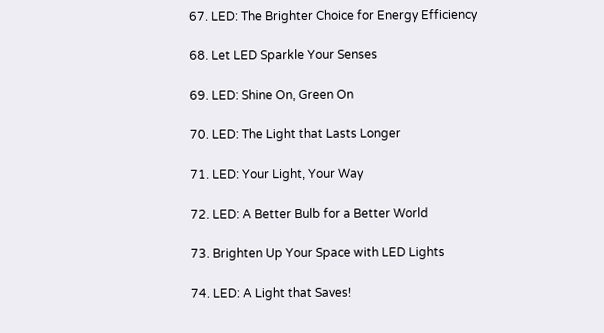67. LED: The Brighter Choice for Energy Efficiency

68. Let LED Sparkle Your Senses

69. LED: Shine On, Green On

70. LED: The Light that Lasts Longer

71. LED: Your Light, Your Way

72. LED: A Better Bulb for a Better World

73. Brighten Up Your Space with LED Lights

74. LED: A Light that Saves!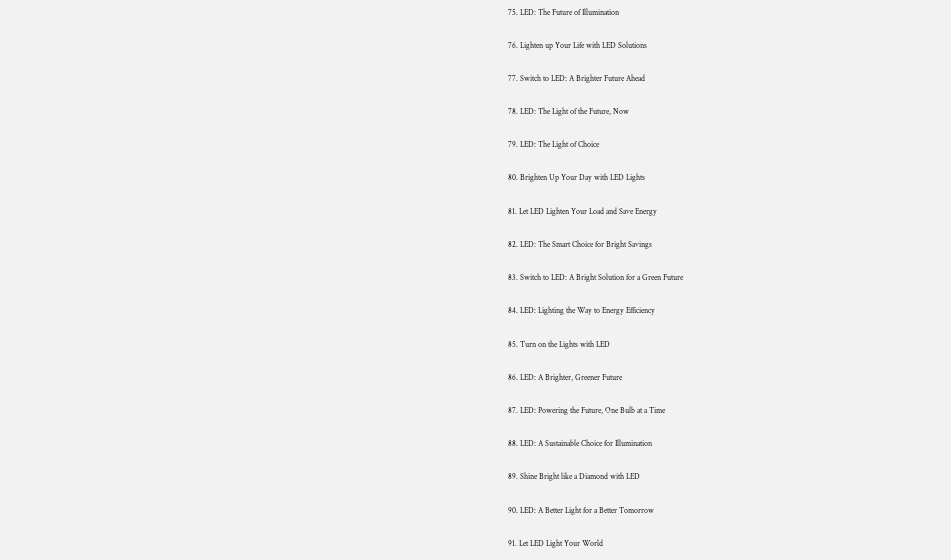75. LED: The Future of Illumination

76. Lighten up Your Life with LED Solutions

77. Switch to LED: A Brighter Future Ahead

78. LED: The Light of the Future, Now

79. LED: The Light of Choice

80. Brighten Up Your Day with LED Lights

81. Let LED Lighten Your Load and Save Energy

82. LED: The Smart Choice for Bright Savings

83. Switch to LED: A Bright Solution for a Green Future

84. LED: Lighting the Way to Energy Efficiency

85. Turn on the Lights with LED

86. LED: A Brighter, Greener Future

87. LED: Powering the Future, One Bulb at a Time

88. LED: A Sustainable Choice for Illumination

89. Shine Bright like a Diamond with LED

90. LED: A Better Light for a Better Tomorrow

91. Let LED Light Your World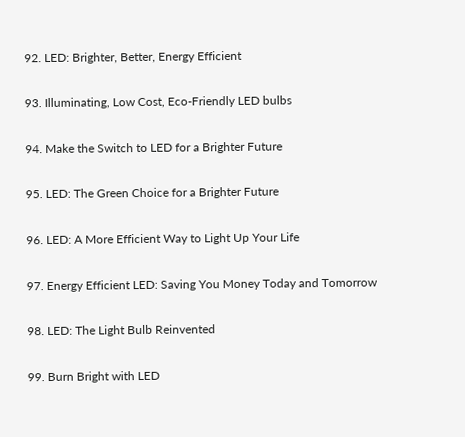92. LED: Brighter, Better, Energy Efficient

93. Illuminating, Low Cost, Eco-Friendly LED bulbs

94. Make the Switch to LED for a Brighter Future

95. LED: The Green Choice for a Brighter Future

96. LED: A More Efficient Way to Light Up Your Life

97. Energy Efficient LED: Saving You Money Today and Tomorrow

98. LED: The Light Bulb Reinvented

99. Burn Bright with LED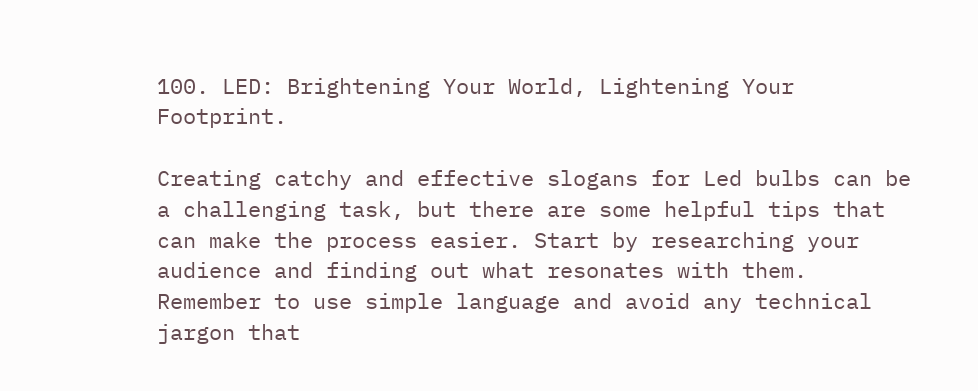100. LED: Brightening Your World, Lightening Your Footprint.

Creating catchy and effective slogans for Led bulbs can be a challenging task, but there are some helpful tips that can make the process easier. Start by researching your audience and finding out what resonates with them. Remember to use simple language and avoid any technical jargon that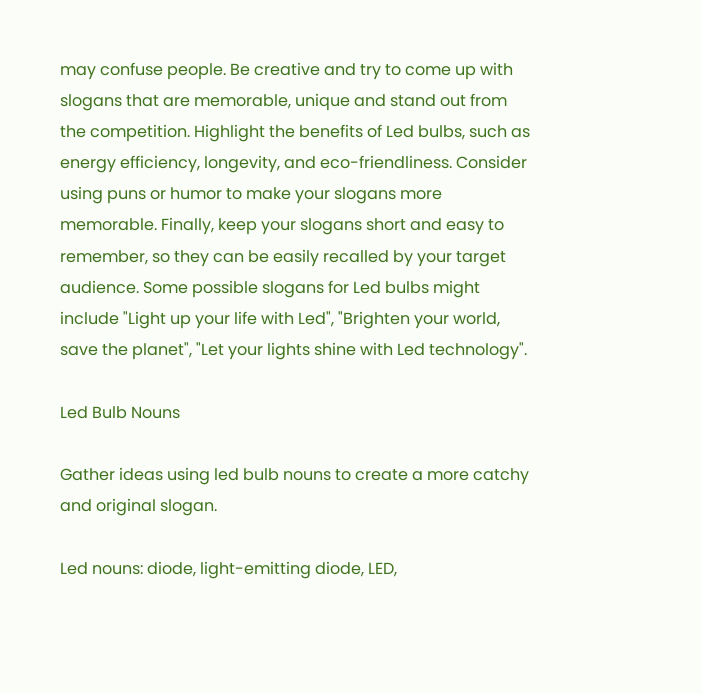may confuse people. Be creative and try to come up with slogans that are memorable, unique and stand out from the competition. Highlight the benefits of Led bulbs, such as energy efficiency, longevity, and eco-friendliness. Consider using puns or humor to make your slogans more memorable. Finally, keep your slogans short and easy to remember, so they can be easily recalled by your target audience. Some possible slogans for Led bulbs might include "Light up your life with Led", "Brighten your world, save the planet", "Let your lights shine with Led technology".

Led Bulb Nouns

Gather ideas using led bulb nouns to create a more catchy and original slogan.

Led nouns: diode, light-emitting diode, LED,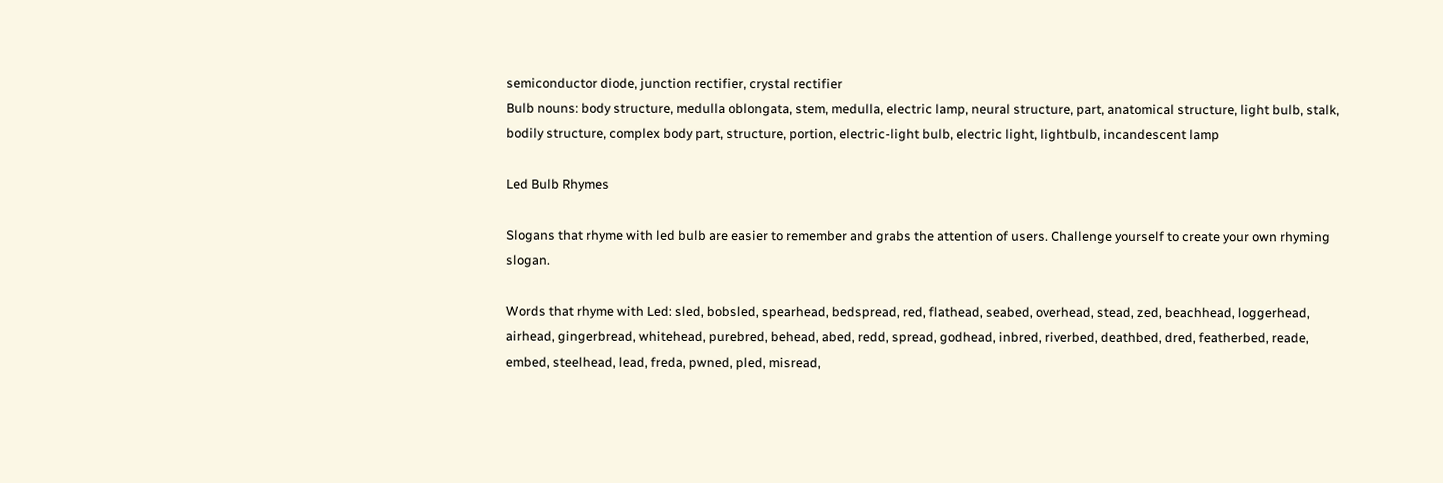semiconductor diode, junction rectifier, crystal rectifier
Bulb nouns: body structure, medulla oblongata, stem, medulla, electric lamp, neural structure, part, anatomical structure, light bulb, stalk, bodily structure, complex body part, structure, portion, electric-light bulb, electric light, lightbulb, incandescent lamp

Led Bulb Rhymes

Slogans that rhyme with led bulb are easier to remember and grabs the attention of users. Challenge yourself to create your own rhyming slogan.

Words that rhyme with Led: sled, bobsled, spearhead, bedspread, red, flathead, seabed, overhead, stead, zed, beachhead, loggerhead, airhead, gingerbread, whitehead, purebred, behead, abed, redd, spread, godhead, inbred, riverbed, deathbed, dred, featherbed, reade, embed, steelhead, lead, freda, pwned, pled, misread,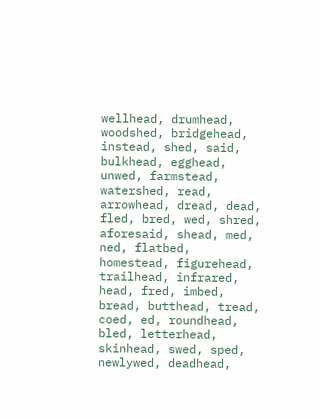wellhead, drumhead, woodshed, bridgehead, instead, shed, said, bulkhead, egghead, unwed, farmstead, watershed, read, arrowhead, dread, dead, fled, bred, wed, shred, aforesaid, shead, med, ned, flatbed, homestead, figurehead, trailhead, infrared, head, fred, imbed, bread, butthead, tread, coed, ed, roundhead, bled, letterhead, skinhead, swed, sped, newlywed, deadhead,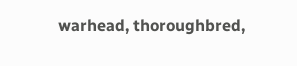warhead, thoroughbred,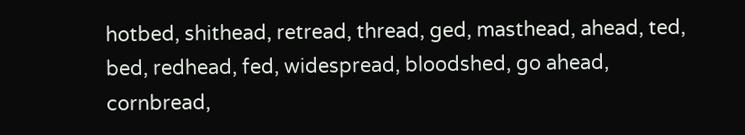hotbed, shithead, retread, thread, ged, masthead, ahead, ted, bed, redhead, fed, widespread, bloodshed, go ahead, cornbread,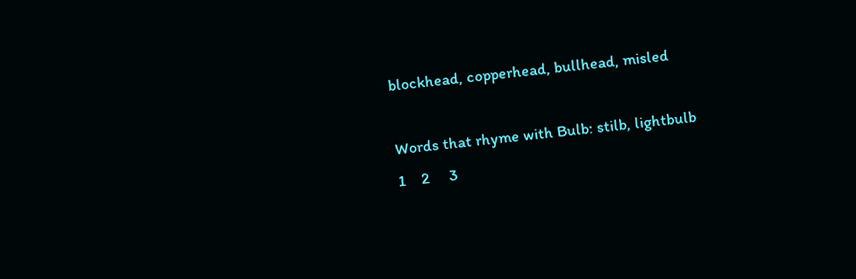blockhead, copperhead, bullhead, misled

Words that rhyme with Bulb: stilb, lightbulb
1    2     3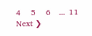4     5     6    ...  11      Next ❯